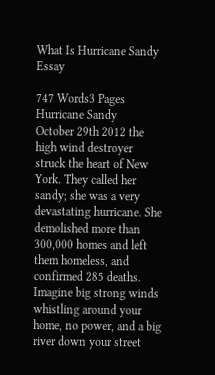What Is Hurricane Sandy Essay

747 Words3 Pages
Hurricane Sandy
October 29th 2012 the high wind destroyer struck the heart of New York. They called her sandy; she was a very devastating hurricane. She demolished more than 300,000 homes and left them homeless, and confirmed 285 deaths. Imagine big strong winds whistling around your home, no power, and a big river down your street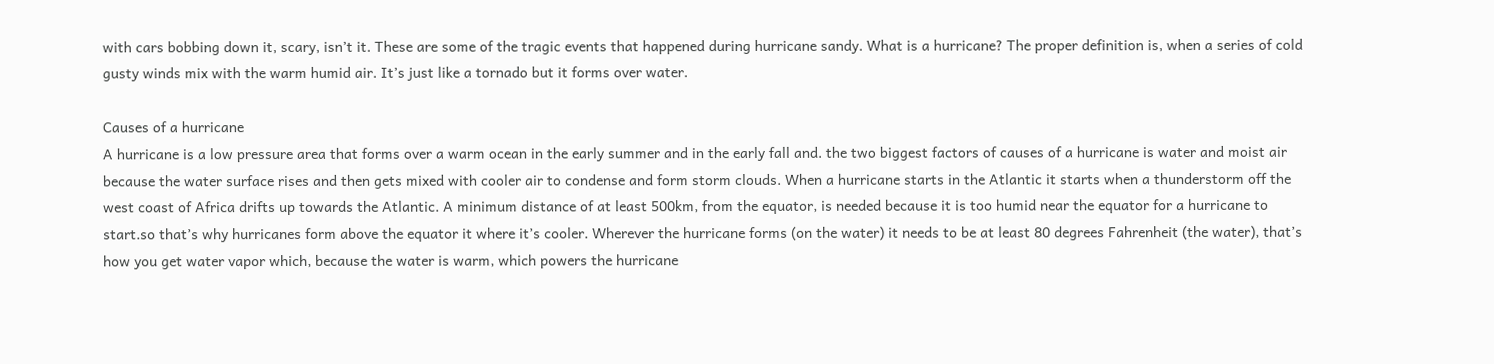with cars bobbing down it, scary, isn’t it. These are some of the tragic events that happened during hurricane sandy. What is a hurricane? The proper definition is, when a series of cold gusty winds mix with the warm humid air. It’s just like a tornado but it forms over water.

Causes of a hurricane
A hurricane is a low pressure area that forms over a warm ocean in the early summer and in the early fall and. the two biggest factors of causes of a hurricane is water and moist air because the water surface rises and then gets mixed with cooler air to condense and form storm clouds. When a hurricane starts in the Atlantic it starts when a thunderstorm off the west coast of Africa drifts up towards the Atlantic. A minimum distance of at least 500km, from the equator, is needed because it is too humid near the equator for a hurricane to start.so that’s why hurricanes form above the equator it where it’s cooler. Wherever the hurricane forms (on the water) it needs to be at least 80 degrees Fahrenheit (the water), that’s how you get water vapor which, because the water is warm, which powers the hurricane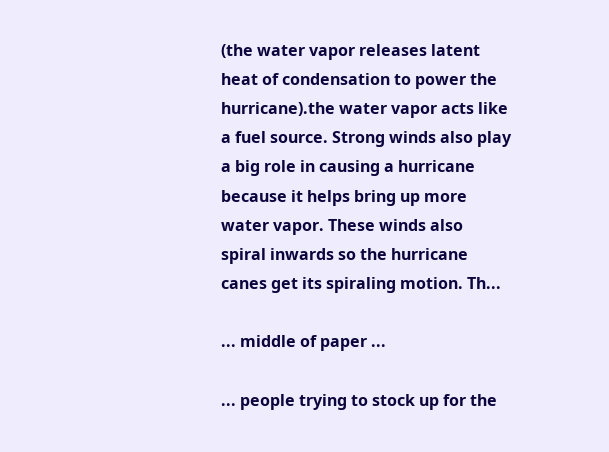(the water vapor releases latent heat of condensation to power the hurricane).the water vapor acts like a fuel source. Strong winds also play a big role in causing a hurricane because it helps bring up more water vapor. These winds also spiral inwards so the hurricane canes get its spiraling motion. Th...

... middle of paper ...

... people trying to stock up for the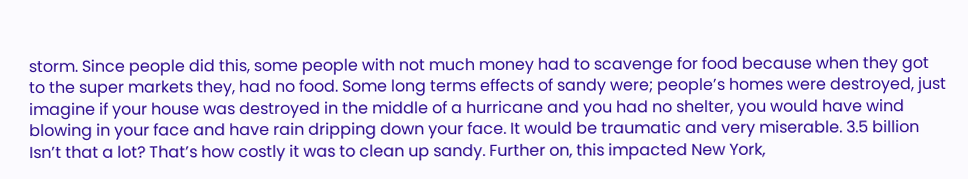storm. Since people did this, some people with not much money had to scavenge for food because when they got to the super markets they, had no food. Some long terms effects of sandy were; people’s homes were destroyed, just imagine if your house was destroyed in the middle of a hurricane and you had no shelter, you would have wind blowing in your face and have rain dripping down your face. It would be traumatic and very miserable. 3.5 billion Isn’t that a lot? That’s how costly it was to clean up sandy. Further on, this impacted New York,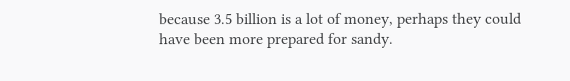because 3.5 billion is a lot of money, perhaps they could have been more prepared for sandy.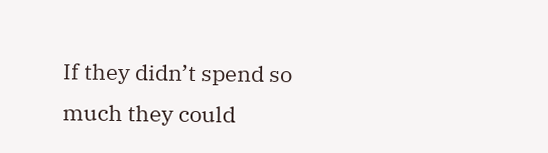If they didn’t spend so much they could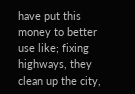have put this money to better use like; fixing highways, they clean up the city,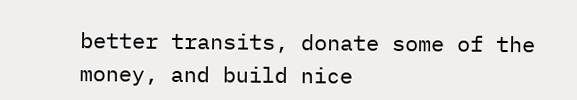better transits, donate some of the money, and build nice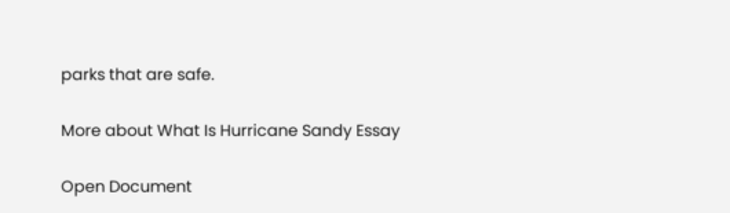parks that are safe.

More about What Is Hurricane Sandy Essay

Open Document